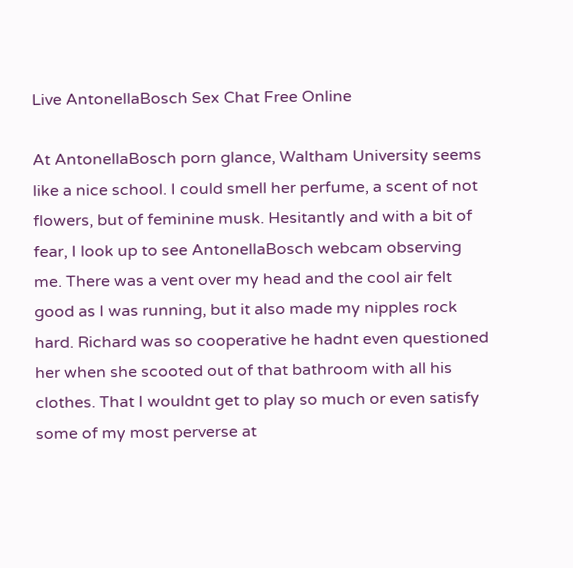Live AntonellaBosch Sex Chat Free Online

At AntonellaBosch porn glance, Waltham University seems like a nice school. I could smell her perfume, a scent of not flowers, but of feminine musk. Hesitantly and with a bit of fear, I look up to see AntonellaBosch webcam observing me. There was a vent over my head and the cool air felt good as I was running, but it also made my nipples rock hard. Richard was so cooperative he hadnt even questioned her when she scooted out of that bathroom with all his clothes. That I wouldnt get to play so much or even satisfy some of my most perverse at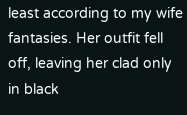least according to my wife fantasies. Her outfit fell off, leaving her clad only in black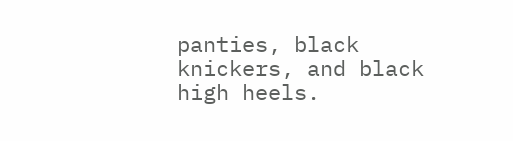panties, black knickers, and black high heels.